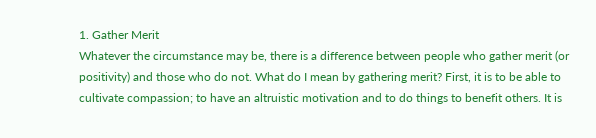1. Gather Merit
Whatever the circumstance may be, there is a difference between people who gather merit (or positivity) and those who do not. What do I mean by gathering merit? First, it is to be able to cultivate compassion; to have an altruistic motivation and to do things to benefit others. It is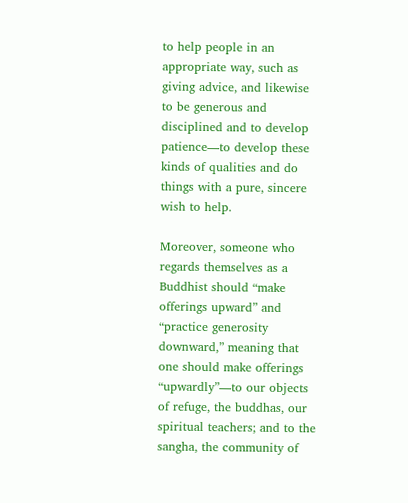to help people in an appropriate way, such as giving advice, and likewise to be generous and disciplined and to develop patience—to develop these kinds of qualities and do things with a pure, sincere wish to help.

Moreover, someone who regards themselves as a Buddhist should “make offerings upward” and “practice generosity downward,” meaning that one should make offerings “upwardly”—to our objects of refuge, the buddhas, our spiritual teachers; and to the sangha, the community of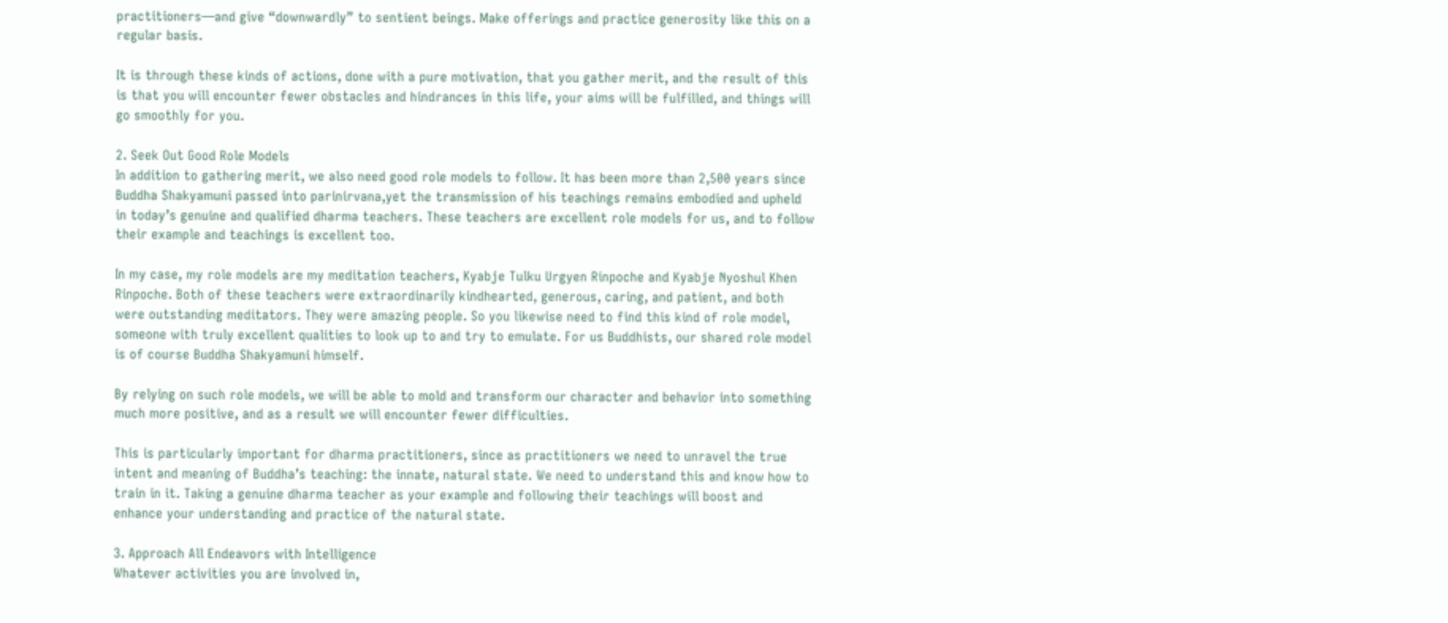practitioners—and give “downwardly” to sentient beings. Make offerings and practice generosity like this on a regular basis.

It is through these kinds of actions, done with a pure motivation, that you gather merit, and the result of this is that you will encounter fewer obstacles and hindrances in this life, your aims will be fulfilled, and things will go smoothly for you.

2. Seek Out Good Role Models
In addition to gathering merit, we also need good role models to follow. It has been more than 2,500 years since Buddha Shakyamuni passed into parinirvana,yet the transmission of his teachings remains embodied and upheld in today’s genuine and qualified dharma teachers. These teachers are excellent role models for us, and to follow their example and teachings is excellent too.

In my case, my role models are my meditation teachers, Kyabje Tulku Urgyen Rinpoche and Kyabje Nyoshul Khen Rinpoche. Both of these teachers were extraordinarily kindhearted, generous, caring, and patient, and both were outstanding meditators. They were amazing people. So you likewise need to find this kind of role model, someone with truly excellent qualities to look up to and try to emulate. For us Buddhists, our shared role model is of course Buddha Shakyamuni himself.

By relying on such role models, we will be able to mold and transform our character and behavior into something much more positive, and as a result we will encounter fewer difficulties.

This is particularly important for dharma practitioners, since as practitioners we need to unravel the true intent and meaning of Buddha’s teaching: the innate, natural state. We need to understand this and know how to train in it. Taking a genuine dharma teacher as your example and following their teachings will boost and enhance your understanding and practice of the natural state.

3. Approach All Endeavors with Intelligence
Whatever activities you are involved in,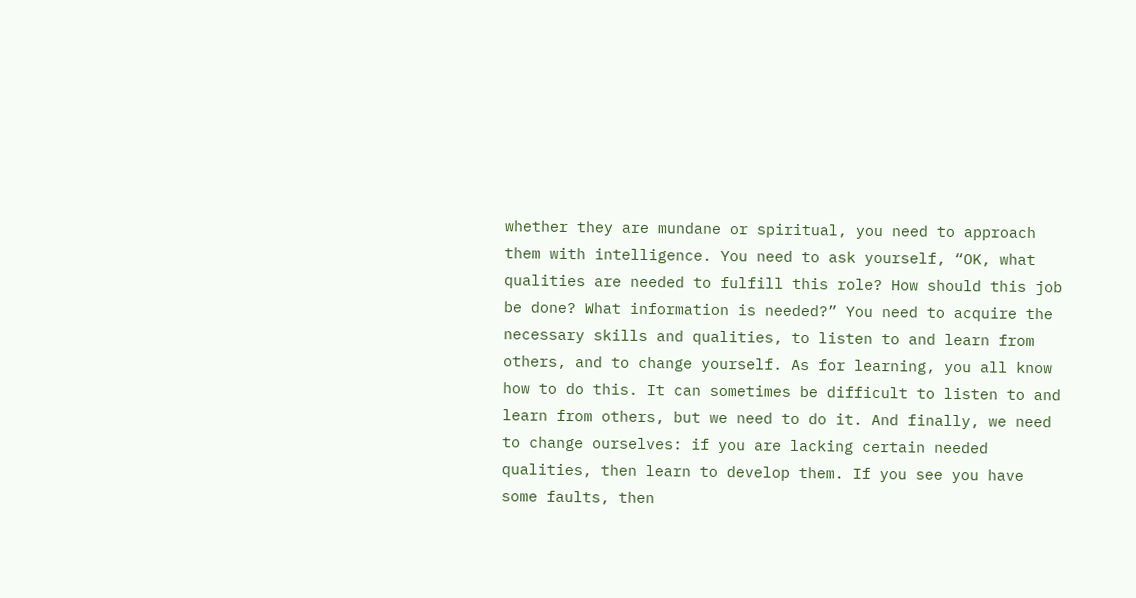whether they are mundane or spiritual, you need to approach them with intelligence. You need to ask yourself, “OK, what qualities are needed to fulfill this role? How should this job be done? What information is needed?” You need to acquire the necessary skills and qualities, to listen to and learn from others, and to change yourself. As for learning, you all know how to do this. It can sometimes be difficult to listen to and learn from others, but we need to do it. And finally, we need to change ourselves: if you are lacking certain needed qualities, then learn to develop them. If you see you have some faults, then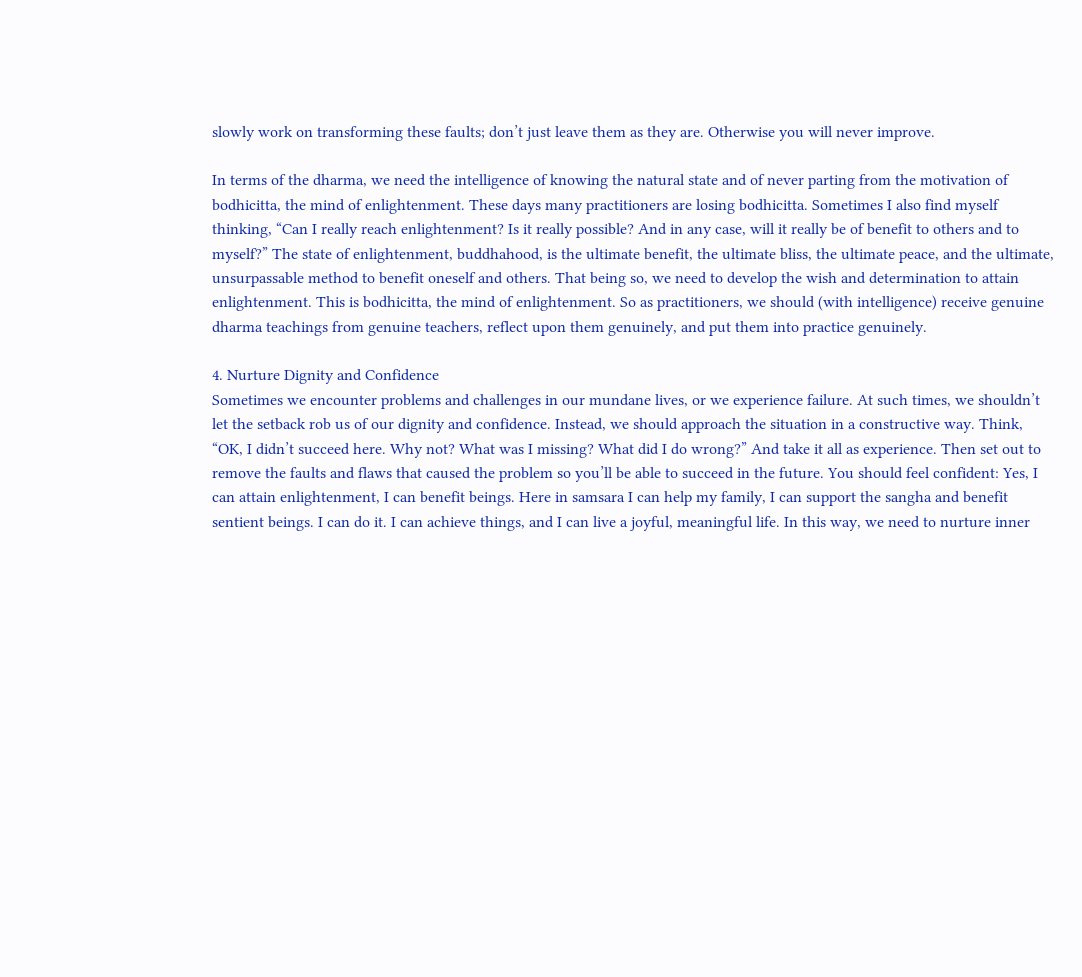slowly work on transforming these faults; don’t just leave them as they are. Otherwise you will never improve.

In terms of the dharma, we need the intelligence of knowing the natural state and of never parting from the motivation of bodhicitta, the mind of enlightenment. These days many practitioners are losing bodhicitta. Sometimes I also find myself thinking, “Can I really reach enlightenment? Is it really possible? And in any case, will it really be of benefit to others and to myself?” The state of enlightenment, buddhahood, is the ultimate benefit, the ultimate bliss, the ultimate peace, and the ultimate, unsurpassable method to benefit oneself and others. That being so, we need to develop the wish and determination to attain enlightenment. This is bodhicitta, the mind of enlightenment. So as practitioners, we should (with intelligence) receive genuine dharma teachings from genuine teachers, reflect upon them genuinely, and put them into practice genuinely.

4. Nurture Dignity and Confidence
Sometimes we encounter problems and challenges in our mundane lives, or we experience failure. At such times, we shouldn’t let the setback rob us of our dignity and confidence. Instead, we should approach the situation in a constructive way. Think, “OK, I didn’t succeed here. Why not? What was I missing? What did I do wrong?” And take it all as experience. Then set out to remove the faults and flaws that caused the problem so you’ll be able to succeed in the future. You should feel confident: Yes, I can attain enlightenment, I can benefit beings. Here in samsara I can help my family, I can support the sangha and benefit sentient beings. I can do it. I can achieve things, and I can live a joyful, meaningful life. In this way, we need to nurture inner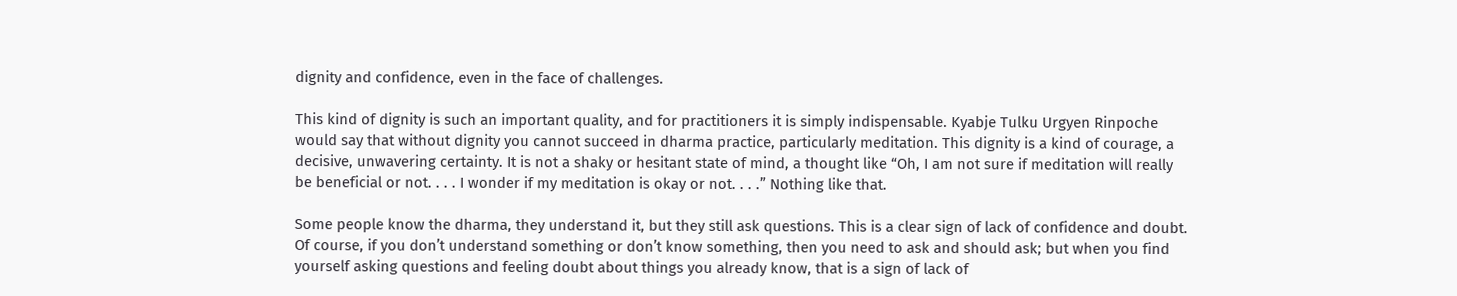dignity and confidence, even in the face of challenges.

This kind of dignity is such an important quality, and for practitioners it is simply indispensable. Kyabje Tulku Urgyen Rinpoche would say that without dignity you cannot succeed in dharma practice, particularly meditation. This dignity is a kind of courage, a decisive, unwavering certainty. It is not a shaky or hesitant state of mind, a thought like “Oh, I am not sure if meditation will really be beneficial or not. . . . I wonder if my meditation is okay or not. . . .” Nothing like that.

Some people know the dharma, they understand it, but they still ask questions. This is a clear sign of lack of confidence and doubt. Of course, if you don’t understand something or don’t know something, then you need to ask and should ask; but when you find yourself asking questions and feeling doubt about things you already know, that is a sign of lack of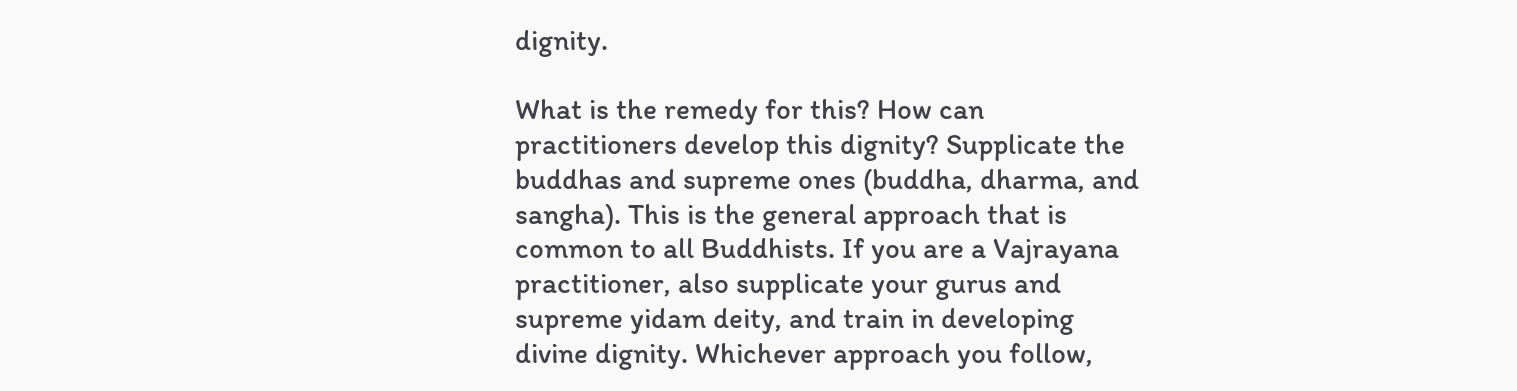dignity.

What is the remedy for this? How can practitioners develop this dignity? Supplicate the buddhas and supreme ones (buddha, dharma, and sangha). This is the general approach that is common to all Buddhists. If you are a Vajrayana practitioner, also supplicate your gurus and supreme yidam deity, and train in developing divine dignity. Whichever approach you follow,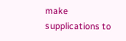make supplications to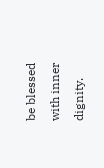be blessed with inner dignity.